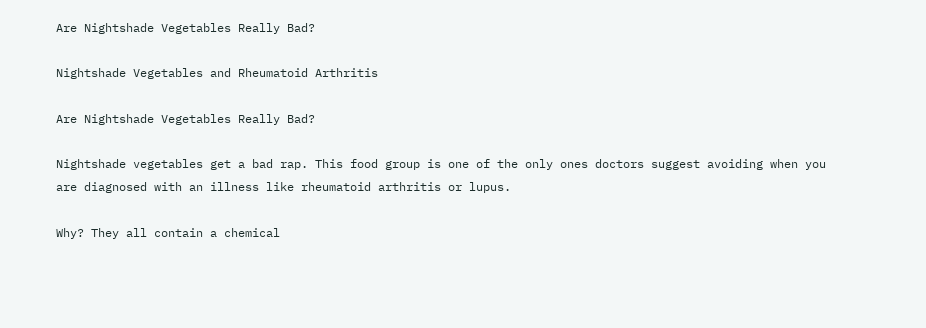Are Nightshade Vegetables Really Bad?

Nightshade Vegetables and Rheumatoid Arthritis

Are Nightshade Vegetables Really Bad?

Nightshade vegetables get a bad rap. This food group is one of the only ones doctors suggest avoiding when you are diagnosed with an illness like rheumatoid arthritis or lupus.

Why? They all contain a chemical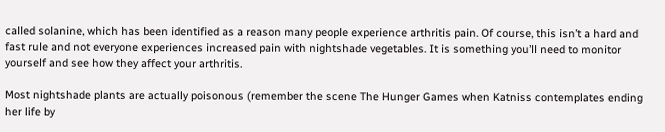called solanine, which has been identified as a reason many people experience arthritis pain. Of course, this isn’t a hard and fast rule and not everyone experiences increased pain with nightshade vegetables. It is something you’ll need to monitor yourself and see how they affect your arthritis.

Most nightshade plants are actually poisonous (remember the scene The Hunger Games when Katniss contemplates ending her life by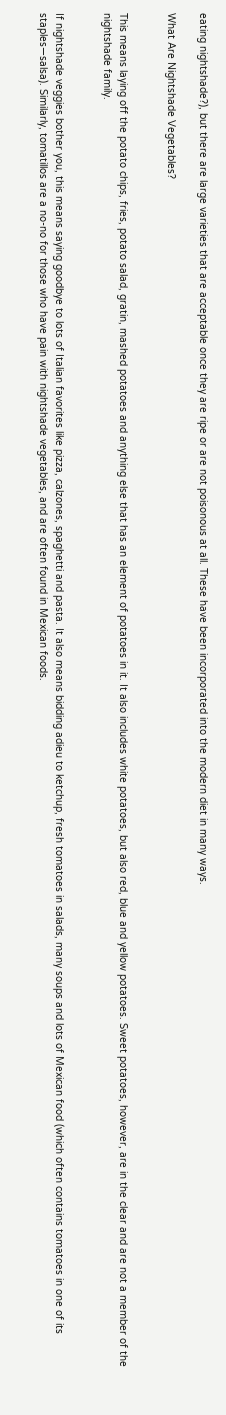eating nightshade?), but there are large varieties that are acceptable once they are ripe or are not poisonous at all. These have been incorporated into the modern diet in many ways.

What Are Nightshade Vegetables?


This means laying off the potato chips, fries, potato salad, gratin, mashed potatoes and anything else that has an element of potatoes in it. It also includes white potatoes, but also red, blue and yellow potatoes. Sweet potatoes, however, are in the clear and are not a member of the nightshade family.


If nightshade veggies bother you, this means saying goodbye to lots of Italian favorites like pizza, calzones, spaghetti and pasta. It also means bidding adieu to ketchup, fresh tomatoes in salads, many soups and lots of Mexican food (which often contains tomatoes in one of its staples—salsa). Similarly, tomatillos are a no-no for those who have pain with nightshade vegetables, and are often found in Mexican foods.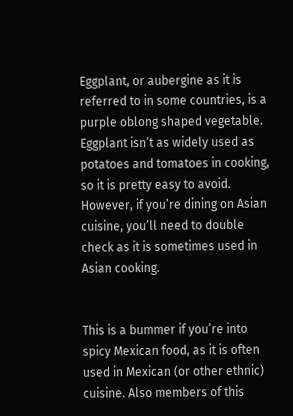Eggplant, or aubergine as it is referred to in some countries, is a purple oblong shaped vegetable. Eggplant isn’t as widely used as potatoes and tomatoes in cooking, so it is pretty easy to avoid. However, if you’re dining on Asian cuisine, you’ll need to double check as it is sometimes used in Asian cooking.


This is a bummer if you’re into spicy Mexican food, as it is often used in Mexican (or other ethnic) cuisine. Also members of this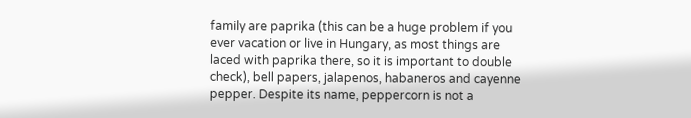family are paprika (this can be a huge problem if you ever vacation or live in Hungary, as most things are laced with paprika there, so it is important to double check), bell papers, jalapenos, habaneros and cayenne pepper. Despite its name, peppercorn is not a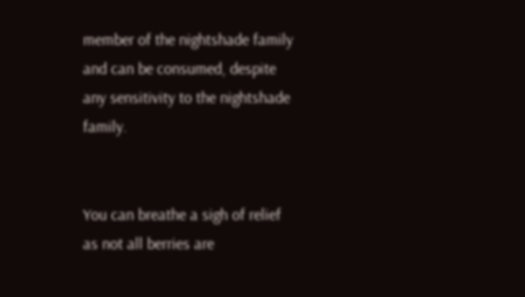member of the nightshade family and can be consumed, despite any sensitivity to the nightshade family.


You can breathe a sigh of relief as not all berries are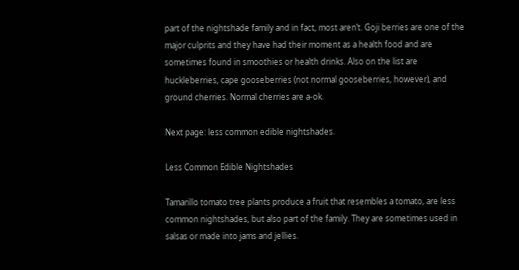part of the nightshade family and in fact, most aren’t. Goji berries are one of the major culprits and they have had their moment as a health food and are sometimes found in smoothies or health drinks. Also on the list are huckleberries, cape gooseberries (not normal gooseberries, however), and ground cherries. Normal cherries are a-ok.

Next page: less common edible nightshades.

Less Common Edible Nightshades

Tamarillo tomato tree plants produce a fruit that resembles a tomato, are less common nightshades, but also part of the family. They are sometimes used in salsas or made into jams and jellies.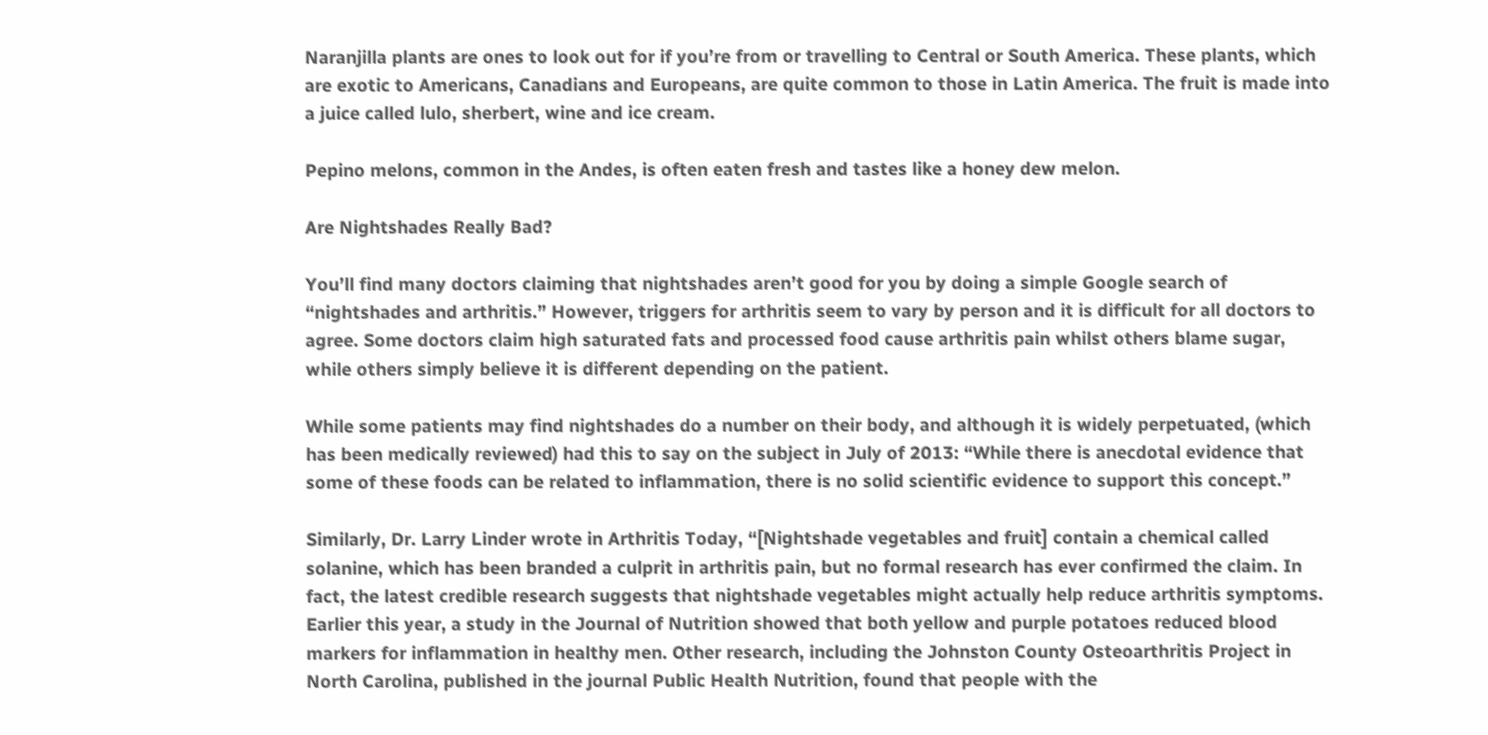Naranjilla plants are ones to look out for if you’re from or travelling to Central or South America. These plants, which are exotic to Americans, Canadians and Europeans, are quite common to those in Latin America. The fruit is made into a juice called lulo, sherbert, wine and ice cream.

Pepino melons, common in the Andes, is often eaten fresh and tastes like a honey dew melon.

Are Nightshades Really Bad?

You’ll find many doctors claiming that nightshades aren’t good for you by doing a simple Google search of “nightshades and arthritis.” However, triggers for arthritis seem to vary by person and it is difficult for all doctors to agree. Some doctors claim high saturated fats and processed food cause arthritis pain whilst others blame sugar, while others simply believe it is different depending on the patient.

While some patients may find nightshades do a number on their body, and although it is widely perpetuated, (which has been medically reviewed) had this to say on the subject in July of 2013: “While there is anecdotal evidence that some of these foods can be related to inflammation, there is no solid scientific evidence to support this concept.”

Similarly, Dr. Larry Linder wrote in Arthritis Today, “[Nightshade vegetables and fruit] contain a chemical called solanine, which has been branded a culprit in arthritis pain, but no formal research has ever confirmed the claim. In fact, the latest credible research suggests that nightshade vegetables might actually help reduce arthritis symptoms. Earlier this year, a study in the Journal of Nutrition showed that both yellow and purple potatoes reduced blood markers for inflammation in healthy men. Other research, including the Johnston County Osteoarthritis Project in North Carolina, published in the journal Public Health Nutrition, found that people with the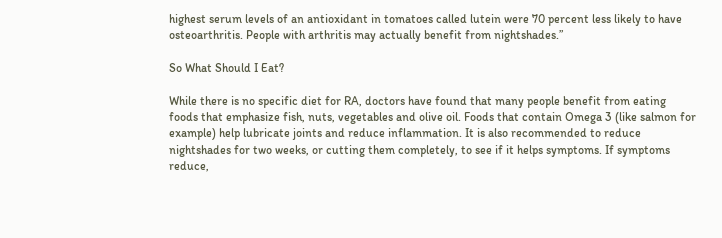highest serum levels of an antioxidant in tomatoes called lutein were 70 percent less likely to have osteoarthritis. People with arthritis may actually benefit from nightshades.”

So What Should I Eat?

While there is no specific diet for RA, doctors have found that many people benefit from eating foods that emphasize fish, nuts, vegetables and olive oil. Foods that contain Omega 3 (like salmon for example) help lubricate joints and reduce inflammation. It is also recommended to reduce nightshades for two weeks, or cutting them completely, to see if it helps symptoms. If symptoms reduce,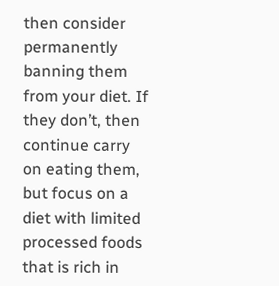then consider permanently banning them from your diet. If they don’t, then continue carry on eating them, but focus on a diet with limited processed foods that is rich in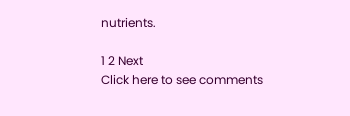nutrients.

1 2 Next
Click here to see comments